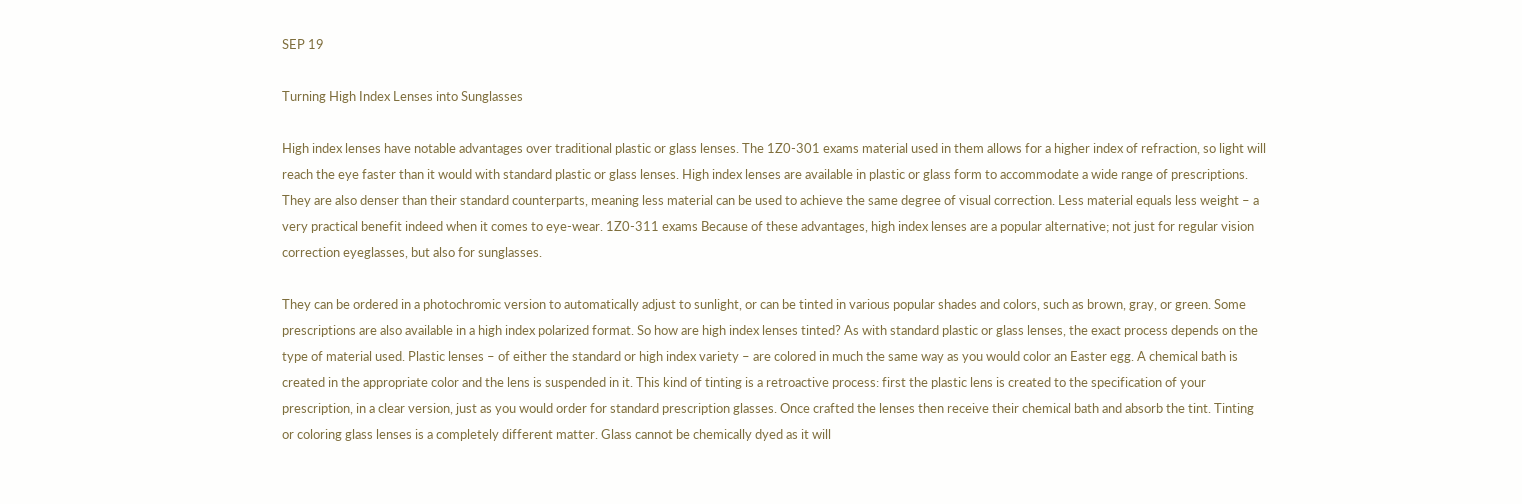SEP 19

Turning High Index Lenses into Sunglasses

High index lenses have notable advantages over traditional plastic or glass lenses. The 1Z0-301 exams material used in them allows for a higher index of refraction, so light will reach the eye faster than it would with standard plastic or glass lenses. High index lenses are available in plastic or glass form to accommodate a wide range of prescriptions. They are also denser than their standard counterparts, meaning less material can be used to achieve the same degree of visual correction. Less material equals less weight – a very practical benefit indeed when it comes to eye-wear. 1Z0-311 exams Because of these advantages, high index lenses are a popular alternative; not just for regular vision correction eyeglasses, but also for sunglasses.

They can be ordered in a photochromic version to automatically adjust to sunlight, or can be tinted in various popular shades and colors, such as brown, gray, or green. Some prescriptions are also available in a high index polarized format. So how are high index lenses tinted? As with standard plastic or glass lenses, the exact process depends on the type of material used. Plastic lenses – of either the standard or high index variety – are colored in much the same way as you would color an Easter egg. A chemical bath is created in the appropriate color and the lens is suspended in it. This kind of tinting is a retroactive process: first the plastic lens is created to the specification of your prescription, in a clear version, just as you would order for standard prescription glasses. Once crafted the lenses then receive their chemical bath and absorb the tint. Tinting or coloring glass lenses is a completely different matter. Glass cannot be chemically dyed as it will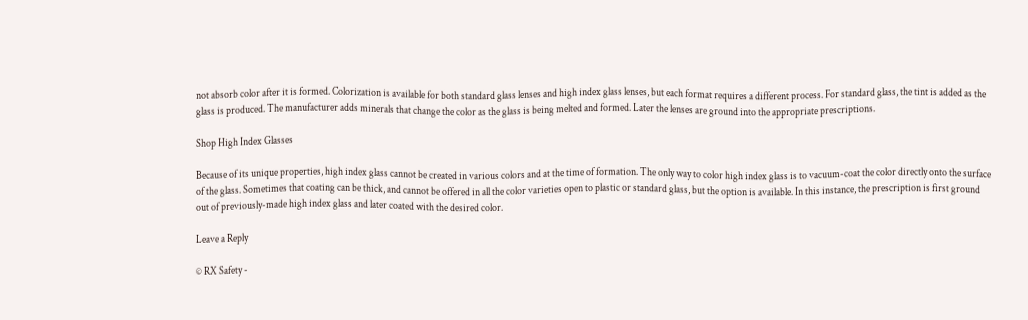not absorb color after it is formed. Colorization is available for both standard glass lenses and high index glass lenses, but each format requires a different process. For standard glass, the tint is added as the glass is produced. The manufacturer adds minerals that change the color as the glass is being melted and formed. Later the lenses are ground into the appropriate prescriptions.

Shop High Index Glasses

Because of its unique properties, high index glass cannot be created in various colors and at the time of formation. The only way to color high index glass is to vacuum-coat the color directly onto the surface of the glass. Sometimes that coating can be thick, and cannot be offered in all the color varieties open to plastic or standard glass, but the option is available. In this instance, the prescription is first ground out of previously-made high index glass and later coated with the desired color.

Leave a Reply

© RX Safety -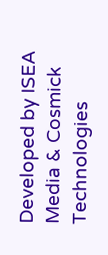Developed by ISEA Media & Cosmick Technologies